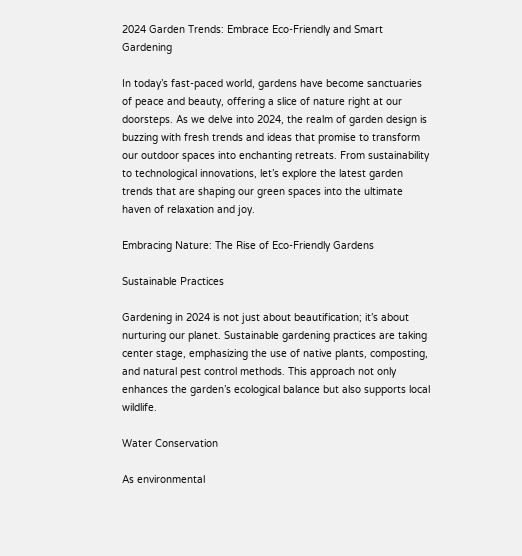2024 Garden Trends: Embrace Eco-Friendly and Smart Gardening

In today’s fast-paced world, gardens have become sanctuaries of peace and beauty, offering a slice of nature right at our doorsteps. As we delve into 2024, the realm of garden design is buzzing with fresh trends and ideas that promise to transform our outdoor spaces into enchanting retreats. From sustainability to technological innovations, let’s explore the latest garden trends that are shaping our green spaces into the ultimate haven of relaxation and joy.

Embracing Nature: The Rise of Eco-Friendly Gardens

Sustainable Practices

Gardening in 2024 is not just about beautification; it’s about nurturing our planet. Sustainable gardening practices are taking center stage, emphasizing the use of native plants, composting, and natural pest control methods. This approach not only enhances the garden’s ecological balance but also supports local wildlife.

Water Conservation

As environmental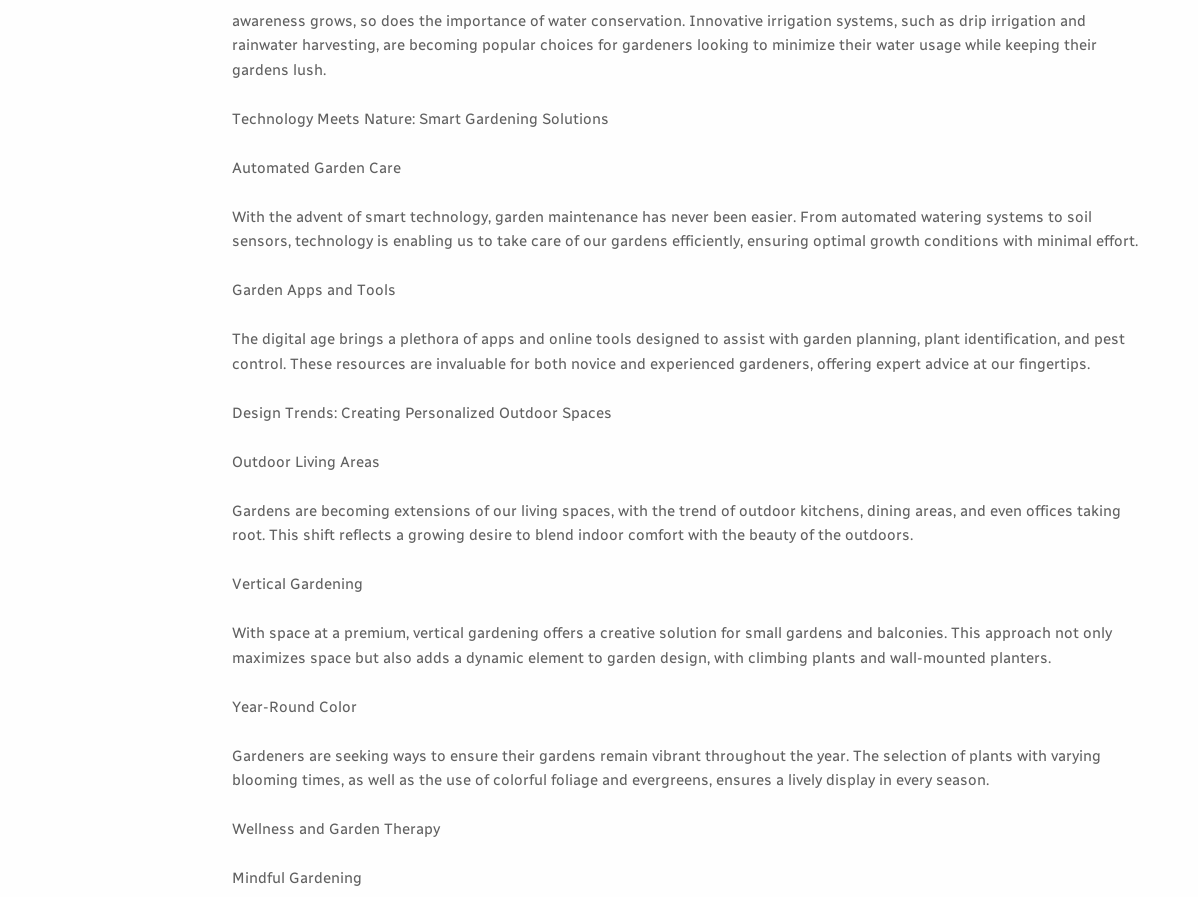awareness grows, so does the importance of water conservation. Innovative irrigation systems, such as drip irrigation and rainwater harvesting, are becoming popular choices for gardeners looking to minimize their water usage while keeping their gardens lush.

Technology Meets Nature: Smart Gardening Solutions

Automated Garden Care

With the advent of smart technology, garden maintenance has never been easier. From automated watering systems to soil sensors, technology is enabling us to take care of our gardens efficiently, ensuring optimal growth conditions with minimal effort.

Garden Apps and Tools

The digital age brings a plethora of apps and online tools designed to assist with garden planning, plant identification, and pest control. These resources are invaluable for both novice and experienced gardeners, offering expert advice at our fingertips.

Design Trends: Creating Personalized Outdoor Spaces

Outdoor Living Areas

Gardens are becoming extensions of our living spaces, with the trend of outdoor kitchens, dining areas, and even offices taking root. This shift reflects a growing desire to blend indoor comfort with the beauty of the outdoors.

Vertical Gardening

With space at a premium, vertical gardening offers a creative solution for small gardens and balconies. This approach not only maximizes space but also adds a dynamic element to garden design, with climbing plants and wall-mounted planters.

Year-Round Color

Gardeners are seeking ways to ensure their gardens remain vibrant throughout the year. The selection of plants with varying blooming times, as well as the use of colorful foliage and evergreens, ensures a lively display in every season.

Wellness and Garden Therapy

Mindful Gardening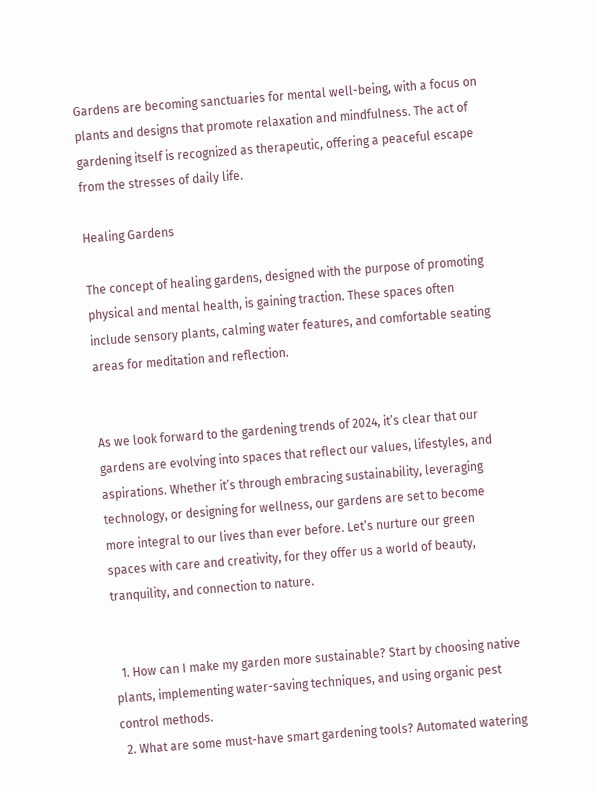Gardens are becoming sanctuaries for mental well-being, with a focus on plants and designs that promote relaxation and mindfulness. The act of gardening itself is recognized as therapeutic, offering a peaceful escape from the stresses of daily life.

Healing Gardens

The concept of healing gardens, designed with the purpose of promoting physical and mental health, is gaining traction. These spaces often include sensory plants, calming water features, and comfortable seating areas for meditation and reflection.


As we look forward to the gardening trends of 2024, it’s clear that our gardens are evolving into spaces that reflect our values, lifestyles, and aspirations. Whether it’s through embracing sustainability, leveraging technology, or designing for wellness, our gardens are set to become more integral to our lives than ever before. Let’s nurture our green spaces with care and creativity, for they offer us a world of beauty, tranquility, and connection to nature.


  1. How can I make my garden more sustainable? Start by choosing native plants, implementing water-saving techniques, and using organic pest control methods.
  2. What are some must-have smart gardening tools? Automated watering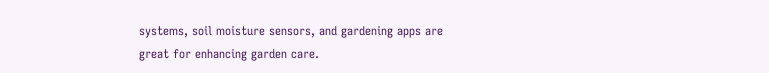systems, soil moisture sensors, and gardening apps are great for enhancing garden care.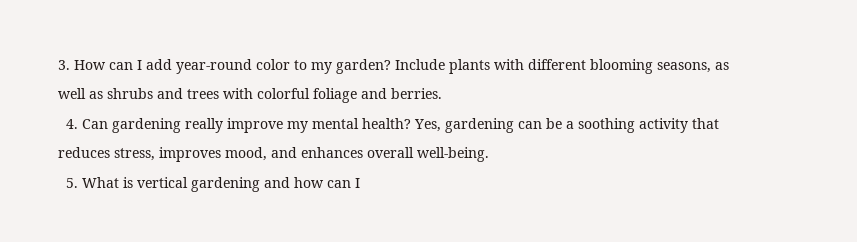3. How can I add year-round color to my garden? Include plants with different blooming seasons, as well as shrubs and trees with colorful foliage and berries.
  4. Can gardening really improve my mental health? Yes, gardening can be a soothing activity that reduces stress, improves mood, and enhances overall well-being.
  5. What is vertical gardening and how can I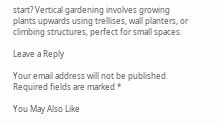start? Vertical gardening involves growing plants upwards using trellises, wall planters, or climbing structures, perfect for small spaces.

Leave a Reply

Your email address will not be published. Required fields are marked *

You May Also Like